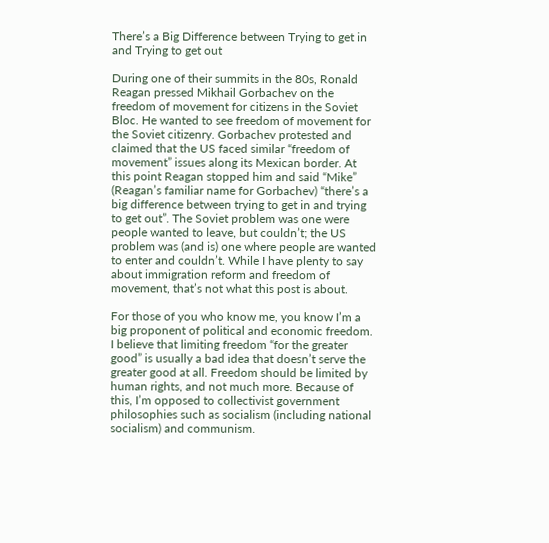There’s a Big Difference between Trying to get in and Trying to get out

During one of their summits in the 80s, Ronald Reagan pressed Mikhail Gorbachev on the freedom of movement for citizens in the Soviet Bloc. He wanted to see freedom of movement for the Soviet citizenry. Gorbachev protested and claimed that the US faced similar “freedom of movement” issues along its Mexican border. At this point Reagan stopped him and said “Mike” (Reagan’s familiar name for Gorbachev) “there’s a big difference between trying to get in and trying to get out”. The Soviet problem was one were people wanted to leave, but couldn’t; the US problem was (and is) one where people are wanted to enter and couldn’t. While I have plenty to say about immigration reform and freedom of movement, that’s not what this post is about.

For those of you who know me, you know I’m a big proponent of political and economic freedom. I believe that limiting freedom “for the greater good” is usually a bad idea that doesn’t serve the greater good at all. Freedom should be limited by human rights, and not much more. Because of this, I’m opposed to collectivist government philosophies such as socialism (including national socialism) and communism.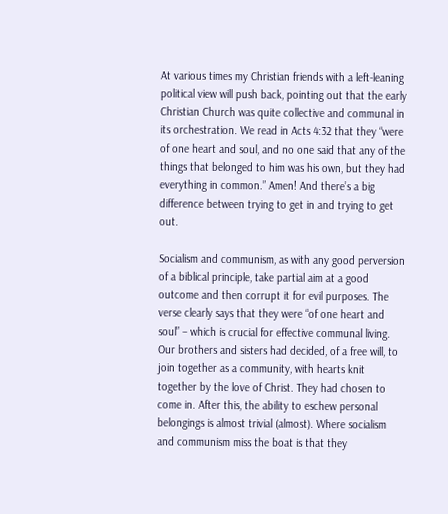At various times my Christian friends with a left-leaning political view will push back, pointing out that the early Christian Church was quite collective and communal in its orchestration. We read in Acts 4:32 that they “were of one heart and soul, and no one said that any of the things that belonged to him was his own, but they had everything in common.” Amen! And there’s a big difference between trying to get in and trying to get out.

Socialism and communism, as with any good perversion of a biblical principle, take partial aim at a good outcome and then corrupt it for evil purposes. The verse clearly says that they were “of one heart and soul” – which is crucial for effective communal living. Our brothers and sisters had decided, of a free will, to join together as a community, with hearts knit together by the love of Christ. They had chosen to come in. After this, the ability to eschew personal belongings is almost trivial (almost). Where socialism and communism miss the boat is that they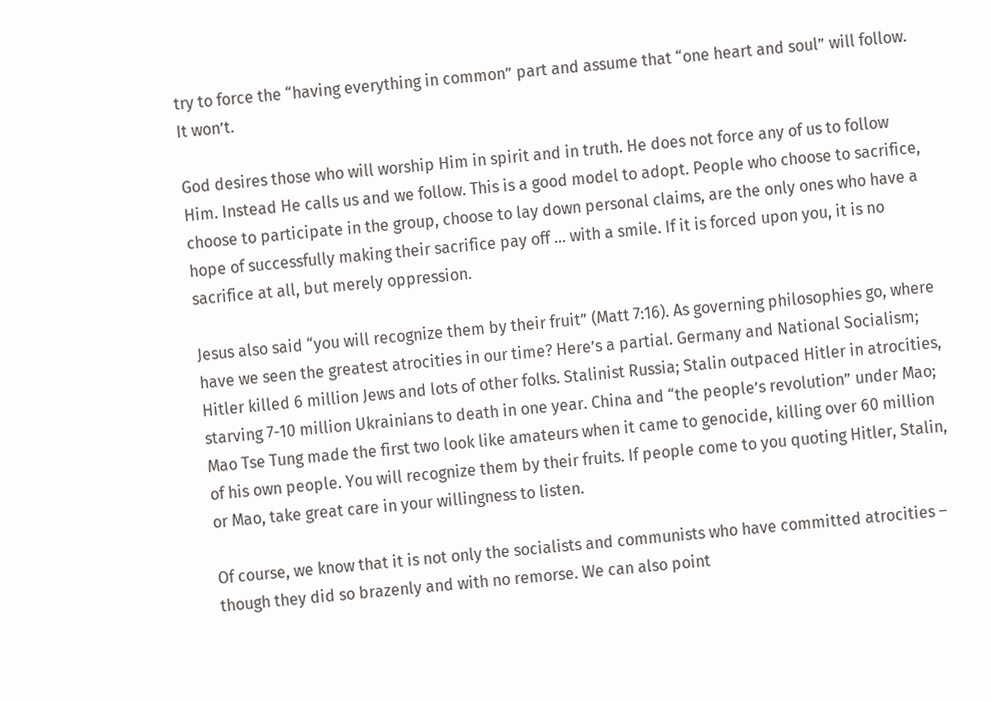try to force the “having everything in common” part and assume that “one heart and soul” will follow. It won’t.

God desires those who will worship Him in spirit and in truth. He does not force any of us to follow Him. Instead He calls us and we follow. This is a good model to adopt. People who choose to sacrifice, choose to participate in the group, choose to lay down personal claims, are the only ones who have a hope of successfully making their sacrifice pay off … with a smile. If it is forced upon you, it is no sacrifice at all, but merely oppression.

Jesus also said “you will recognize them by their fruit” (Matt 7:16). As governing philosophies go, where have we seen the greatest atrocities in our time? Here’s a partial. Germany and National Socialism; Hitler killed 6 million Jews and lots of other folks. Stalinist Russia; Stalin outpaced Hitler in atrocities, starving 7-10 million Ukrainians to death in one year. China and “the people’s revolution” under Mao; Mao Tse Tung made the first two look like amateurs when it came to genocide, killing over 60 million of his own people. You will recognize them by their fruits. If people come to you quoting Hitler, Stalin, or Mao, take great care in your willingness to listen.

Of course, we know that it is not only the socialists and communists who have committed atrocities – though they did so brazenly and with no remorse. We can also point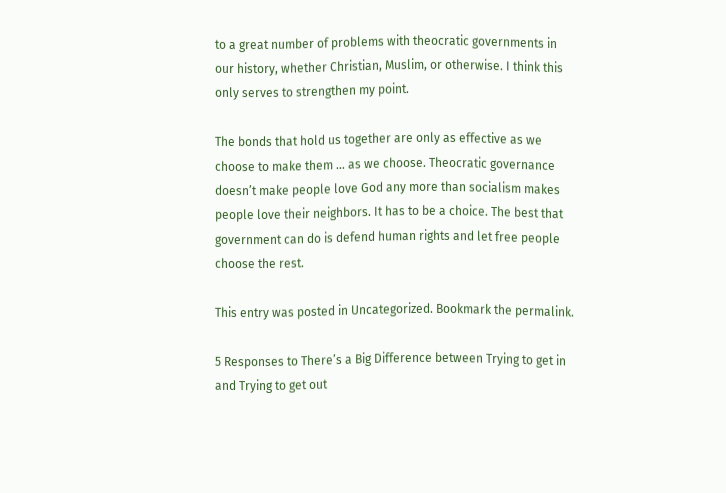to a great number of problems with theocratic governments in our history, whether Christian, Muslim, or otherwise. I think this only serves to strengthen my point.

The bonds that hold us together are only as effective as we choose to make them … as we choose. Theocratic governance doesn’t make people love God any more than socialism makes people love their neighbors. It has to be a choice. The best that government can do is defend human rights and let free people choose the rest.

This entry was posted in Uncategorized. Bookmark the permalink.

5 Responses to There’s a Big Difference between Trying to get in and Trying to get out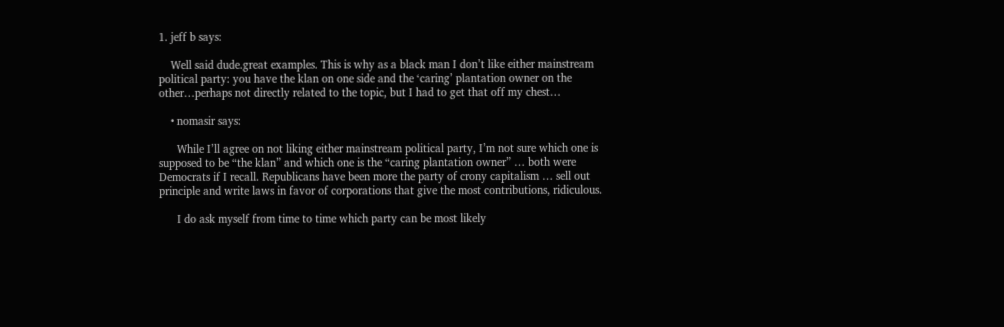1. jeff b says:

    Well said dude.great examples. This is why as a black man I don’t like either mainstream political party: you have the klan on one side and the ‘caring’ plantation owner on the other…perhaps not directly related to the topic, but I had to get that off my chest…

    • nomasir says:

      While I’ll agree on not liking either mainstream political party, I’m not sure which one is supposed to be “the klan” and which one is the “caring plantation owner” … both were Democrats if I recall. Republicans have been more the party of crony capitalism … sell out principle and write laws in favor of corporations that give the most contributions, ridiculous.

      I do ask myself from time to time which party can be most likely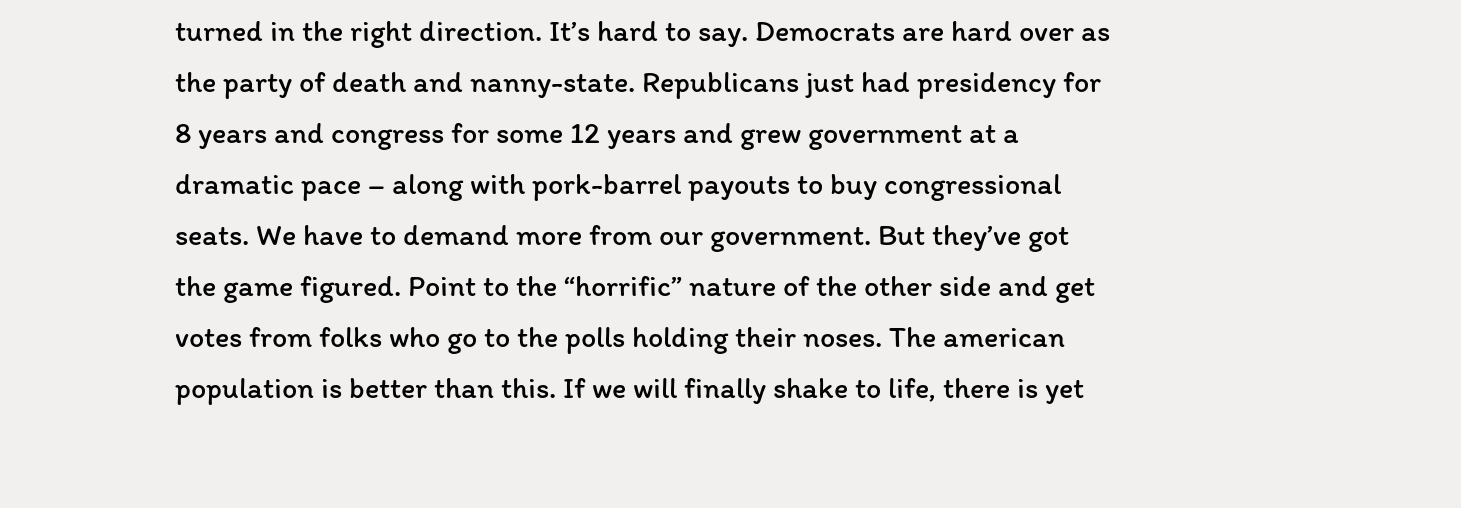turned in the right direction. It’s hard to say. Democrats are hard over as the party of death and nanny-state. Republicans just had presidency for 8 years and congress for some 12 years and grew government at a dramatic pace – along with pork-barrel payouts to buy congressional seats. We have to demand more from our government. But they’ve got the game figured. Point to the “horrific” nature of the other side and get votes from folks who go to the polls holding their noses. The american population is better than this. If we will finally shake to life, there is yet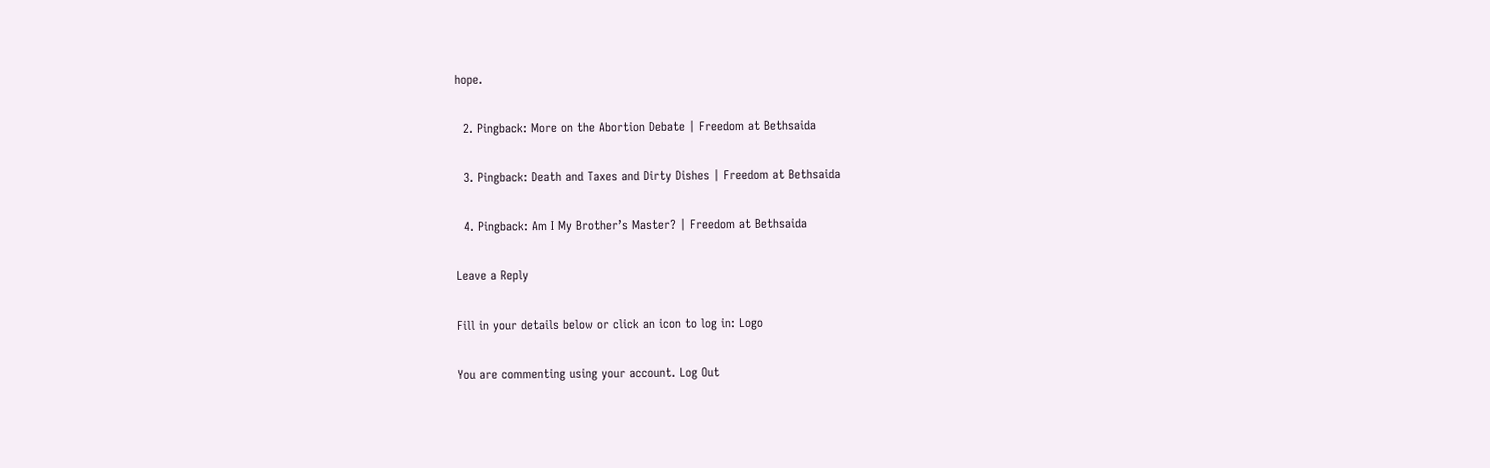hope.

  2. Pingback: More on the Abortion Debate | Freedom at Bethsaida

  3. Pingback: Death and Taxes and Dirty Dishes | Freedom at Bethsaida

  4. Pingback: Am I My Brother’s Master? | Freedom at Bethsaida

Leave a Reply

Fill in your details below or click an icon to log in: Logo

You are commenting using your account. Log Out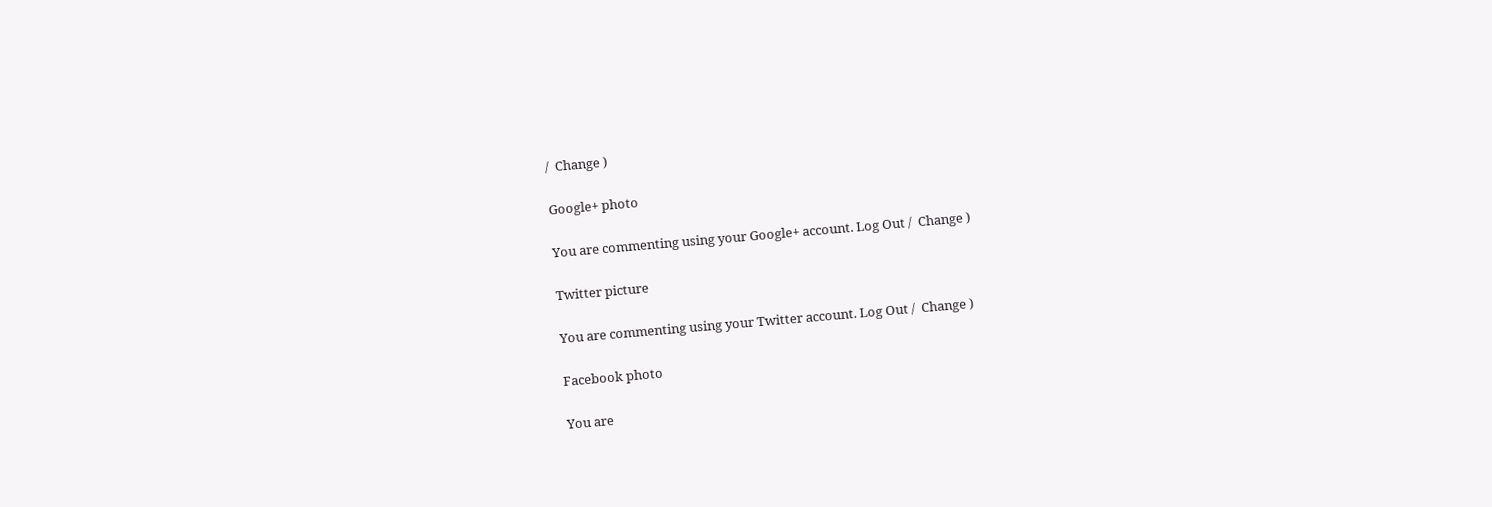/  Change )

Google+ photo

You are commenting using your Google+ account. Log Out /  Change )

Twitter picture

You are commenting using your Twitter account. Log Out /  Change )

Facebook photo

You are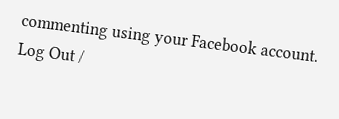commenting using your Facebook account. Log Out /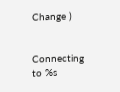Change )


Connecting to %s